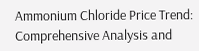Ammonium Chloride Price Trend: Comprehensive Analysis and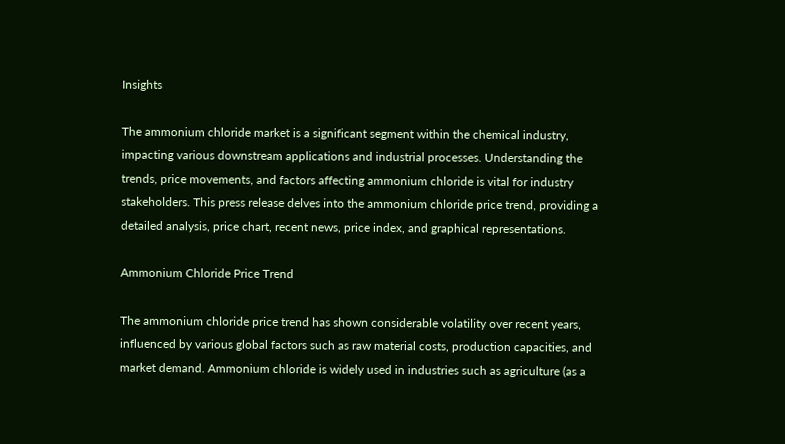Insights

The ammonium chloride market is a significant segment within the chemical industry, impacting various downstream applications and industrial processes. Understanding the trends, price movements, and factors affecting ammonium chloride is vital for industry stakeholders. This press release delves into the ammonium chloride price trend, providing a detailed analysis, price chart, recent news, price index, and graphical representations.

Ammonium Chloride Price Trend

The ammonium chloride price trend has shown considerable volatility over recent years, influenced by various global factors such as raw material costs, production capacities, and market demand. Ammonium chloride is widely used in industries such as agriculture (as a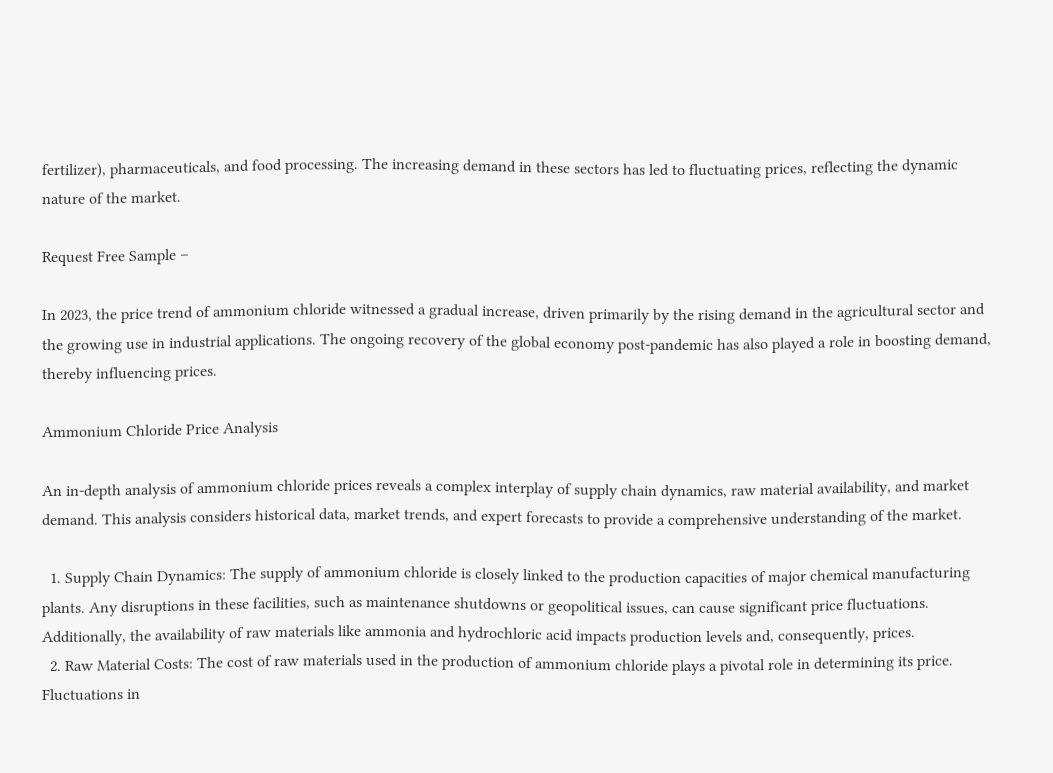fertilizer), pharmaceuticals, and food processing. The increasing demand in these sectors has led to fluctuating prices, reflecting the dynamic nature of the market.

Request Free Sample –

In 2023, the price trend of ammonium chloride witnessed a gradual increase, driven primarily by the rising demand in the agricultural sector and the growing use in industrial applications. The ongoing recovery of the global economy post-pandemic has also played a role in boosting demand, thereby influencing prices.

Ammonium Chloride Price Analysis

An in-depth analysis of ammonium chloride prices reveals a complex interplay of supply chain dynamics, raw material availability, and market demand. This analysis considers historical data, market trends, and expert forecasts to provide a comprehensive understanding of the market.

  1. Supply Chain Dynamics: The supply of ammonium chloride is closely linked to the production capacities of major chemical manufacturing plants. Any disruptions in these facilities, such as maintenance shutdowns or geopolitical issues, can cause significant price fluctuations. Additionally, the availability of raw materials like ammonia and hydrochloric acid impacts production levels and, consequently, prices.
  2. Raw Material Costs: The cost of raw materials used in the production of ammonium chloride plays a pivotal role in determining its price. Fluctuations in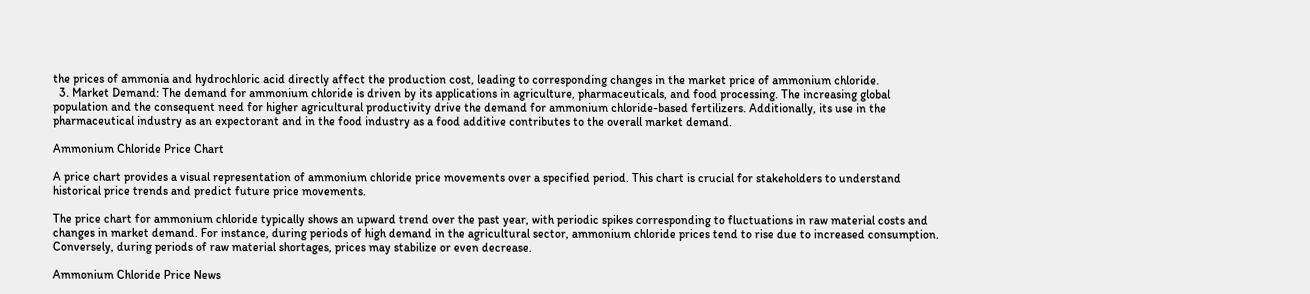the prices of ammonia and hydrochloric acid directly affect the production cost, leading to corresponding changes in the market price of ammonium chloride.
  3. Market Demand: The demand for ammonium chloride is driven by its applications in agriculture, pharmaceuticals, and food processing. The increasing global population and the consequent need for higher agricultural productivity drive the demand for ammonium chloride-based fertilizers. Additionally, its use in the pharmaceutical industry as an expectorant and in the food industry as a food additive contributes to the overall market demand.

Ammonium Chloride Price Chart

A price chart provides a visual representation of ammonium chloride price movements over a specified period. This chart is crucial for stakeholders to understand historical price trends and predict future price movements.

The price chart for ammonium chloride typically shows an upward trend over the past year, with periodic spikes corresponding to fluctuations in raw material costs and changes in market demand. For instance, during periods of high demand in the agricultural sector, ammonium chloride prices tend to rise due to increased consumption. Conversely, during periods of raw material shortages, prices may stabilize or even decrease.

Ammonium Chloride Price News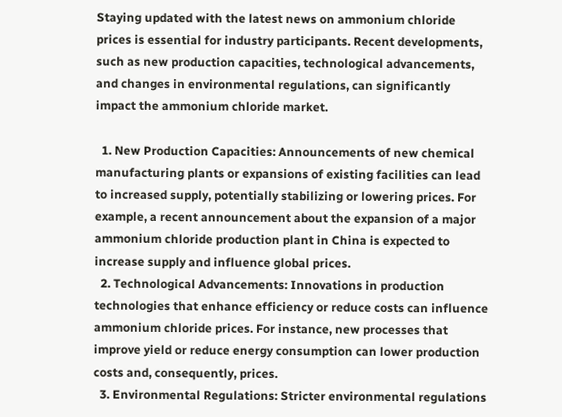Staying updated with the latest news on ammonium chloride prices is essential for industry participants. Recent developments, such as new production capacities, technological advancements, and changes in environmental regulations, can significantly impact the ammonium chloride market.

  1. New Production Capacities: Announcements of new chemical manufacturing plants or expansions of existing facilities can lead to increased supply, potentially stabilizing or lowering prices. For example, a recent announcement about the expansion of a major ammonium chloride production plant in China is expected to increase supply and influence global prices.
  2. Technological Advancements: Innovations in production technologies that enhance efficiency or reduce costs can influence ammonium chloride prices. For instance, new processes that improve yield or reduce energy consumption can lower production costs and, consequently, prices.
  3. Environmental Regulations: Stricter environmental regulations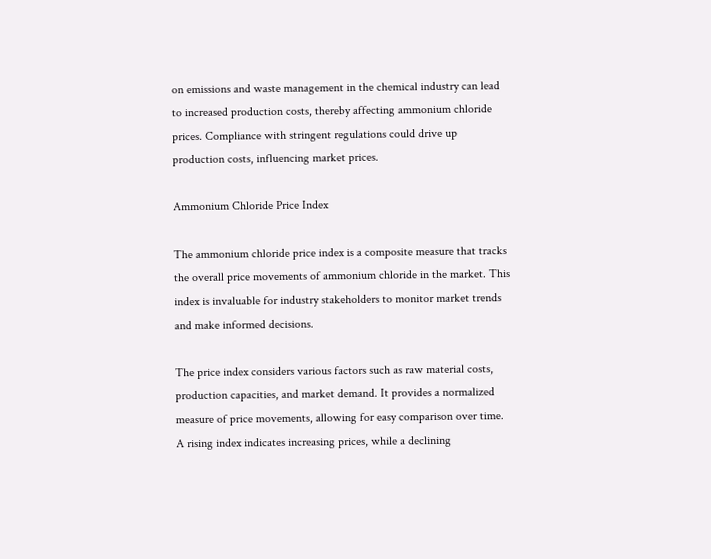on emissions and waste management in the chemical industry can lead to increased production costs, thereby affecting ammonium chloride prices. Compliance with stringent regulations could drive up production costs, influencing market prices.

Ammonium Chloride Price Index

The ammonium chloride price index is a composite measure that tracks the overall price movements of ammonium chloride in the market. This index is invaluable for industry stakeholders to monitor market trends and make informed decisions.

The price index considers various factors such as raw material costs, production capacities, and market demand. It provides a normalized measure of price movements, allowing for easy comparison over time. A rising index indicates increasing prices, while a declining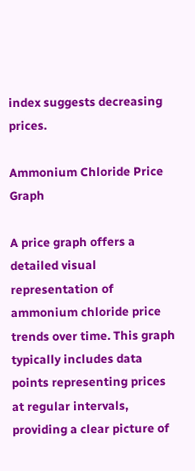index suggests decreasing prices.

Ammonium Chloride Price Graph

A price graph offers a detailed visual representation of ammonium chloride price trends over time. This graph typically includes data points representing prices at regular intervals, providing a clear picture of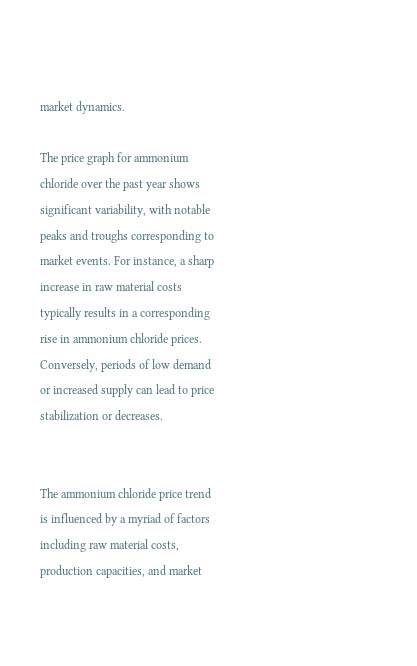market dynamics.

The price graph for ammonium chloride over the past year shows significant variability, with notable peaks and troughs corresponding to market events. For instance, a sharp increase in raw material costs typically results in a corresponding rise in ammonium chloride prices. Conversely, periods of low demand or increased supply can lead to price stabilization or decreases.


The ammonium chloride price trend is influenced by a myriad of factors including raw material costs, production capacities, and market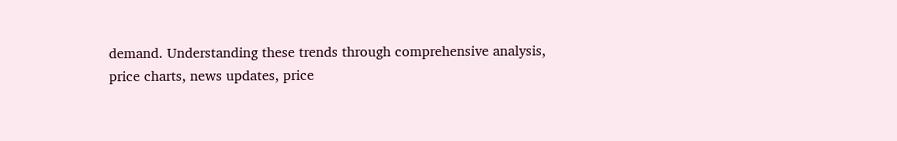demand. Understanding these trends through comprehensive analysis, price charts, news updates, price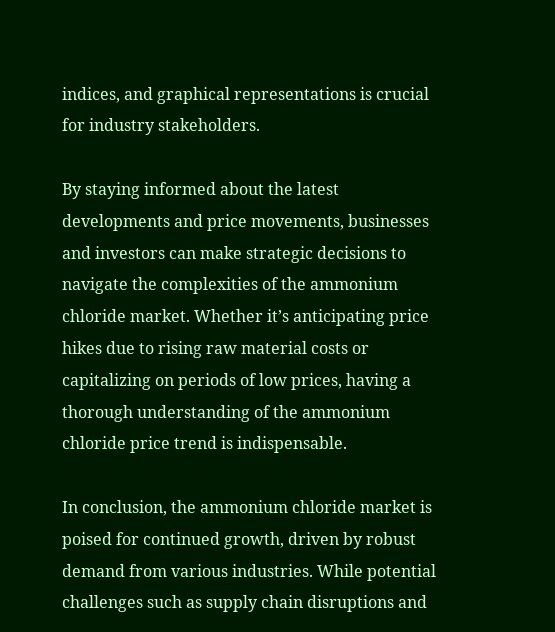indices, and graphical representations is crucial for industry stakeholders.

By staying informed about the latest developments and price movements, businesses and investors can make strategic decisions to navigate the complexities of the ammonium chloride market. Whether it’s anticipating price hikes due to rising raw material costs or capitalizing on periods of low prices, having a thorough understanding of the ammonium chloride price trend is indispensable.

In conclusion, the ammonium chloride market is poised for continued growth, driven by robust demand from various industries. While potential challenges such as supply chain disruptions and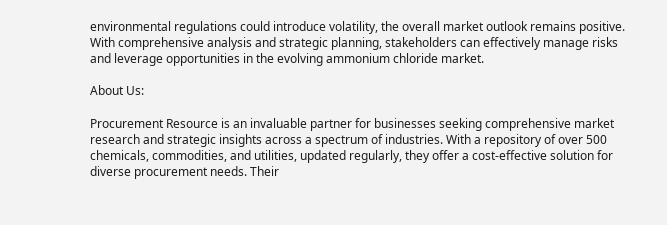environmental regulations could introduce volatility, the overall market outlook remains positive. With comprehensive analysis and strategic planning, stakeholders can effectively manage risks and leverage opportunities in the evolving ammonium chloride market.

About Us:

Procurement Resource is an invaluable partner for businesses seeking comprehensive market research and strategic insights across a spectrum of industries. With a repository of over 500 chemicals, commodities, and utilities, updated regularly, they offer a cost-effective solution for diverse procurement needs. Their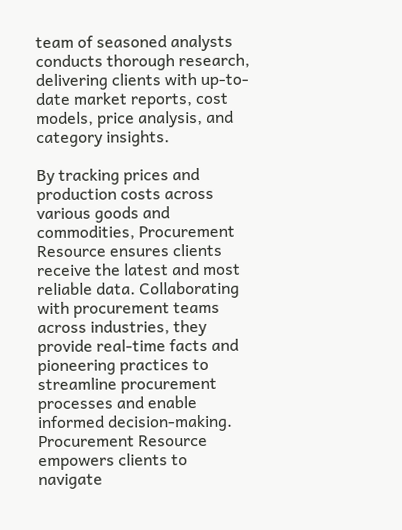team of seasoned analysts conducts thorough research, delivering clients with up-to-date market reports, cost models, price analysis, and category insights.

By tracking prices and production costs across various goods and commodities, Procurement Resource ensures clients receive the latest and most reliable data. Collaborating with procurement teams across industries, they provide real-time facts and pioneering practices to streamline procurement processes and enable informed decision-making. Procurement Resource empowers clients to navigate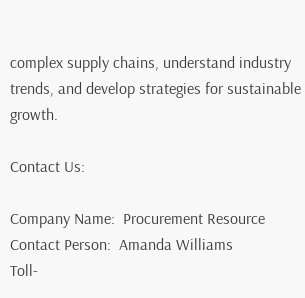complex supply chains, understand industry trends, and develop strategies for sustainable growth.

Contact Us:

Company Name:  Procurement Resource
Contact Person:  Amanda Williams
Toll-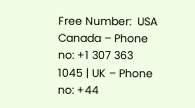Free Number:  USA Canada – Phone no: +1 307 363 1045 | UK – Phone no: +44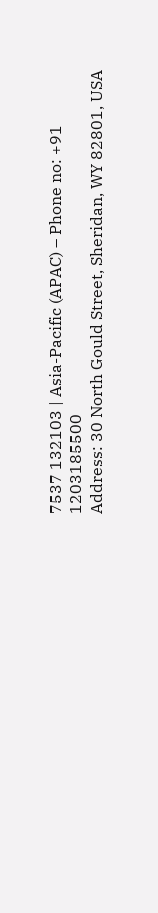7537 132103 | Asia-Pacific (APAC) – Phone no: +91 1203185500
Address: 30 North Gould Street, Sheridan, WY 82801, USA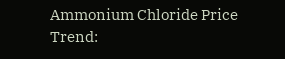Ammonium Chloride Price Trend: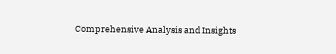Comprehensive Analysis and Insights